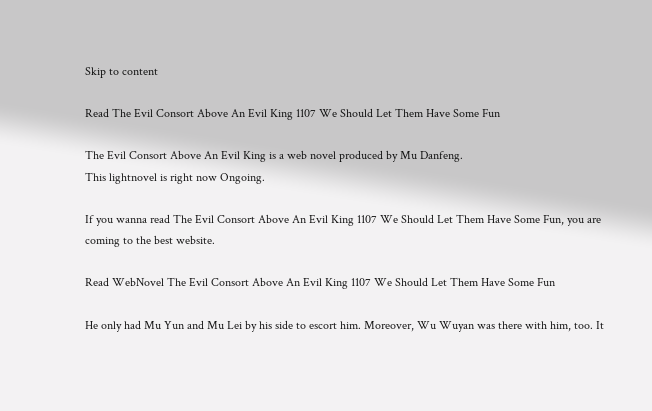Skip to content

Read The Evil Consort Above An Evil King 1107 We Should Let Them Have Some Fun

The Evil Consort Above An Evil King is a web novel produced by Mu Danfeng.
This lightnovel is right now Ongoing.

If you wanna read The Evil Consort Above An Evil King 1107 We Should Let Them Have Some Fun, you are coming to the best website.

Read WebNovel The Evil Consort Above An Evil King 1107 We Should Let Them Have Some Fun

He only had Mu Yun and Mu Lei by his side to escort him. Moreover, Wu Wuyan was there with him, too. It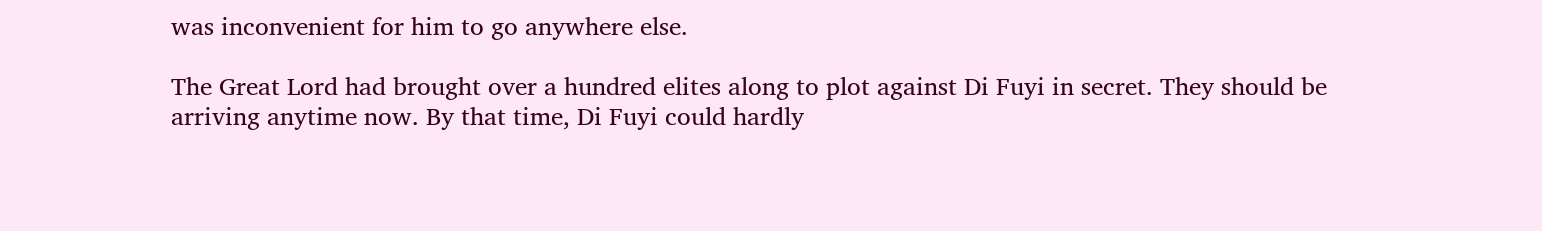was inconvenient for him to go anywhere else.

The Great Lord had brought over a hundred elites along to plot against Di Fuyi in secret. They should be arriving anytime now. By that time, Di Fuyi could hardly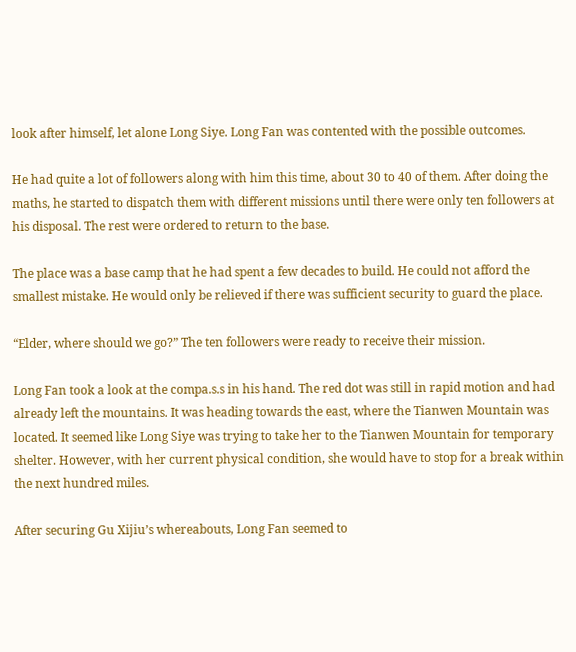look after himself, let alone Long Siye. Long Fan was contented with the possible outcomes.

He had quite a lot of followers along with him this time, about 30 to 40 of them. After doing the maths, he started to dispatch them with different missions until there were only ten followers at his disposal. The rest were ordered to return to the base.

The place was a base camp that he had spent a few decades to build. He could not afford the smallest mistake. He would only be relieved if there was sufficient security to guard the place.

“Elder, where should we go?” The ten followers were ready to receive their mission.

Long Fan took a look at the compa.s.s in his hand. The red dot was still in rapid motion and had already left the mountains. It was heading towards the east, where the Tianwen Mountain was located. It seemed like Long Siye was trying to take her to the Tianwen Mountain for temporary shelter. However, with her current physical condition, she would have to stop for a break within the next hundred miles.

After securing Gu Xijiu’s whereabouts, Long Fan seemed to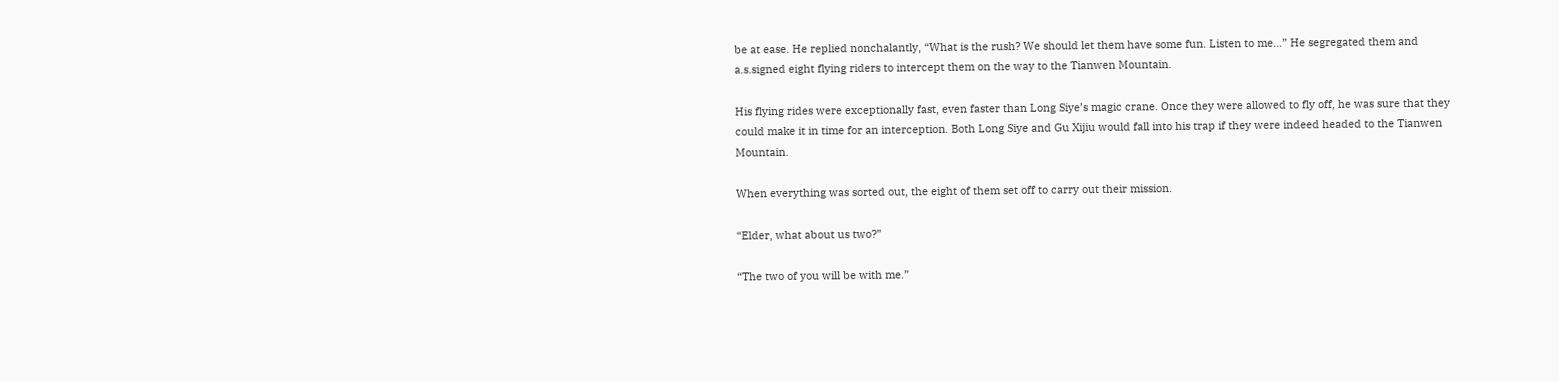be at ease. He replied nonchalantly, “What is the rush? We should let them have some fun. Listen to me…” He segregated them and a.s.signed eight flying riders to intercept them on the way to the Tianwen Mountain.

His flying rides were exceptionally fast, even faster than Long Siye’s magic crane. Once they were allowed to fly off, he was sure that they could make it in time for an interception. Both Long Siye and Gu Xijiu would fall into his trap if they were indeed headed to the Tianwen Mountain.

When everything was sorted out, the eight of them set off to carry out their mission.

“Elder, what about us two?”

“The two of you will be with me.”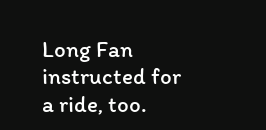Long Fan instructed for a ride, too.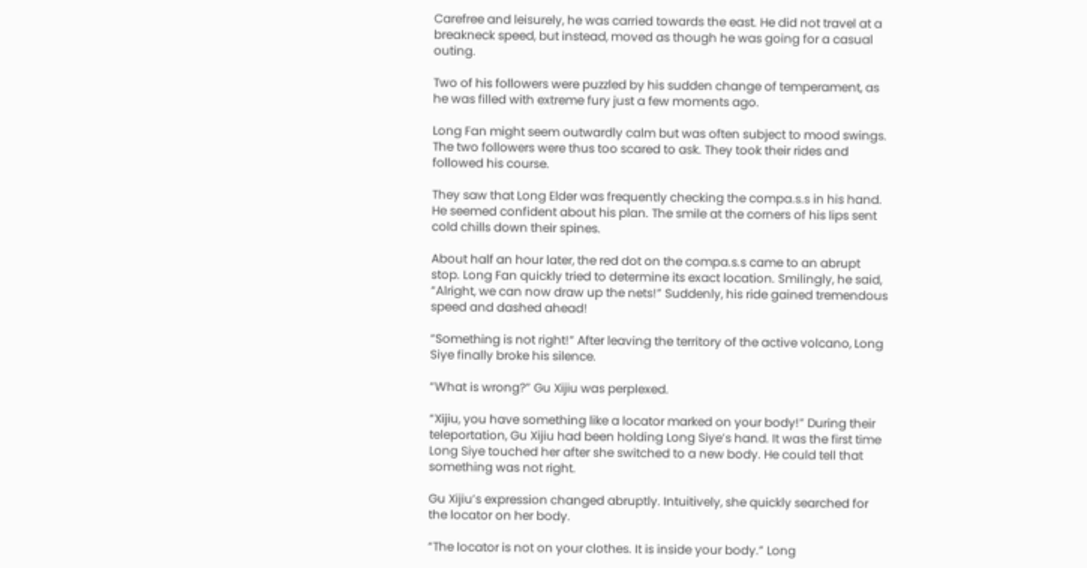Carefree and leisurely, he was carried towards the east. He did not travel at a breakneck speed, but instead, moved as though he was going for a casual outing.

Two of his followers were puzzled by his sudden change of temperament, as he was filled with extreme fury just a few moments ago.

Long Fan might seem outwardly calm but was often subject to mood swings. The two followers were thus too scared to ask. They took their rides and followed his course.

They saw that Long Elder was frequently checking the compa.s.s in his hand. He seemed confident about his plan. The smile at the corners of his lips sent cold chills down their spines.

About half an hour later, the red dot on the compa.s.s came to an abrupt stop. Long Fan quickly tried to determine its exact location. Smilingly, he said, “Alright, we can now draw up the nets!” Suddenly, his ride gained tremendous speed and dashed ahead!

“Something is not right!” After leaving the territory of the active volcano, Long Siye finally broke his silence.

“What is wrong?” Gu Xijiu was perplexed.

“Xijiu, you have something like a locator marked on your body!” During their teleportation, Gu Xijiu had been holding Long Siye’s hand. It was the first time Long Siye touched her after she switched to a new body. He could tell that something was not right.

Gu Xijiu’s expression changed abruptly. Intuitively, she quickly searched for the locator on her body.

“The locator is not on your clothes. It is inside your body.” Long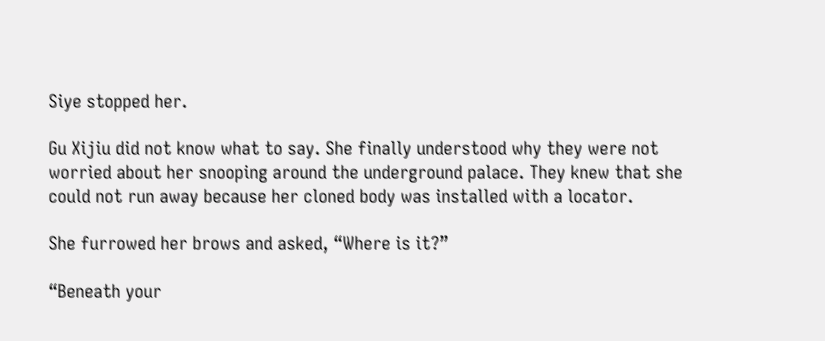Siye stopped her.

Gu Xijiu did not know what to say. She finally understood why they were not worried about her snooping around the underground palace. They knew that she could not run away because her cloned body was installed with a locator.

She furrowed her brows and asked, “Where is it?”

“Beneath your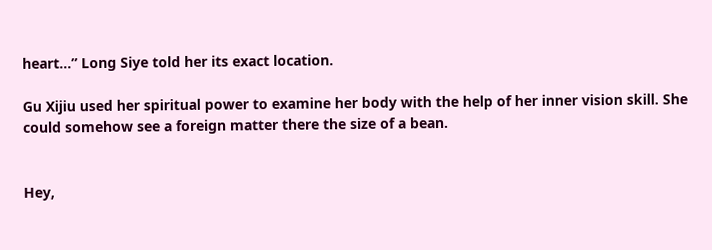heart…” Long Siye told her its exact location.

Gu Xijiu used her spiritual power to examine her body with the help of her inner vision skill. She could somehow see a foreign matter there the size of a bean.


Hey,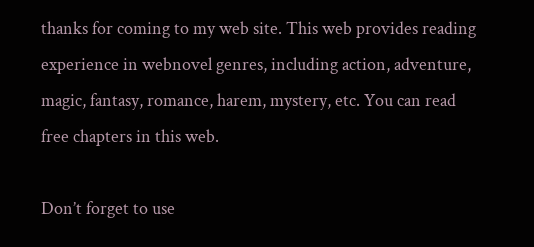thanks for coming to my web site. This web provides reading experience in webnovel genres, including action, adventure, magic, fantasy, romance, harem, mystery, etc. You can read free chapters in this web.

Don’t forget to use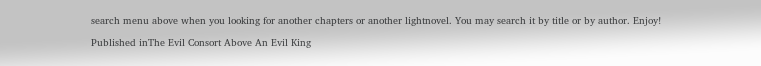search menu above when you looking for another chapters or another lightnovel. You may search it by title or by author. Enjoy!

Published inThe Evil Consort Above An Evil King